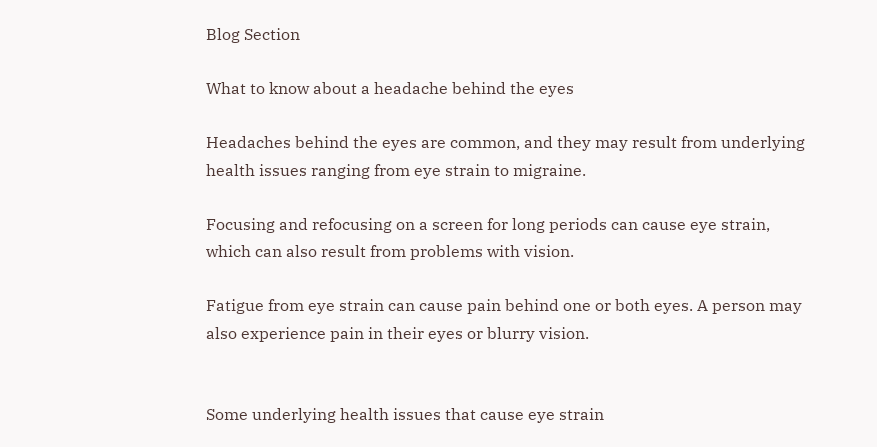Blog Section

What to know about a headache behind the eyes

Headaches behind the eyes are common, and they may result from underlying health issues ranging from eye strain to migraine.

Focusing and refocusing on a screen for long periods can cause eye strain, which can also result from problems with vision.

Fatigue from eye strain can cause pain behind one or both eyes. A person may also experience pain in their eyes or blurry vision.


Some underlying health issues that cause eye strain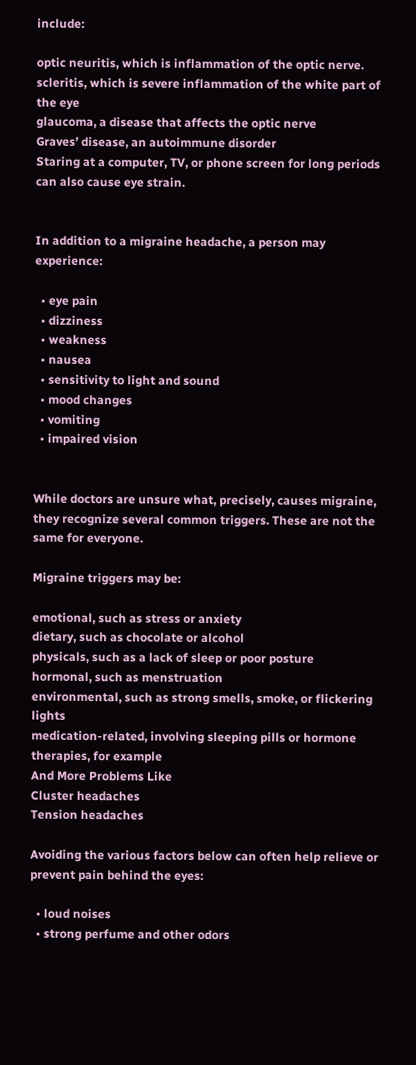include:

optic neuritis, which is inflammation of the optic nerve.
scleritis, which is severe inflammation of the white part of the eye
glaucoma, a disease that affects the optic nerve
Graves’ disease, an autoimmune disorder
Staring at a computer, TV, or phone screen for long periods can also cause eye strain.


In addition to a migraine headache, a person may experience:

  • eye pain
  • dizziness
  • weakness
  • nausea
  • sensitivity to light and sound
  • mood changes
  • vomiting
  • impaired vision


While doctors are unsure what, precisely, causes migraine, they recognize several common triggers. These are not the same for everyone.

Migraine triggers may be:

emotional, such as stress or anxiety
dietary, such as chocolate or alcohol
physicals, such as a lack of sleep or poor posture
hormonal, such as menstruation
environmental, such as strong smells, smoke, or flickering lights
medication-related, involving sleeping pills or hormone therapies, for example
And More Problems Like
Cluster headaches
Tension headaches

Avoiding the various factors below can often help relieve or prevent pain behind the eyes:

  • loud noises
  • strong perfume and other odors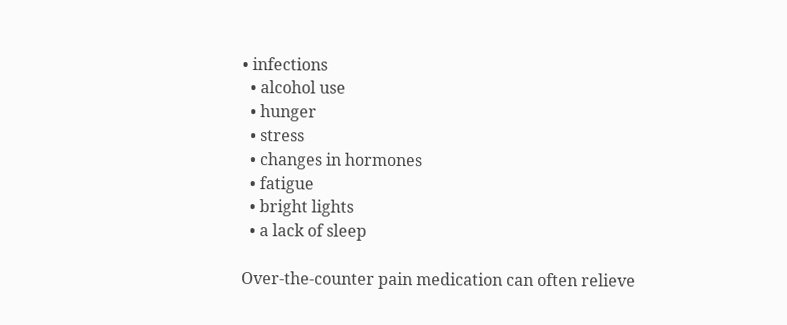• infections
  • alcohol use
  • hunger
  • stress
  • changes in hormones
  • fatigue
  • bright lights
  • a lack of sleep

Over-the-counter pain medication can often relieve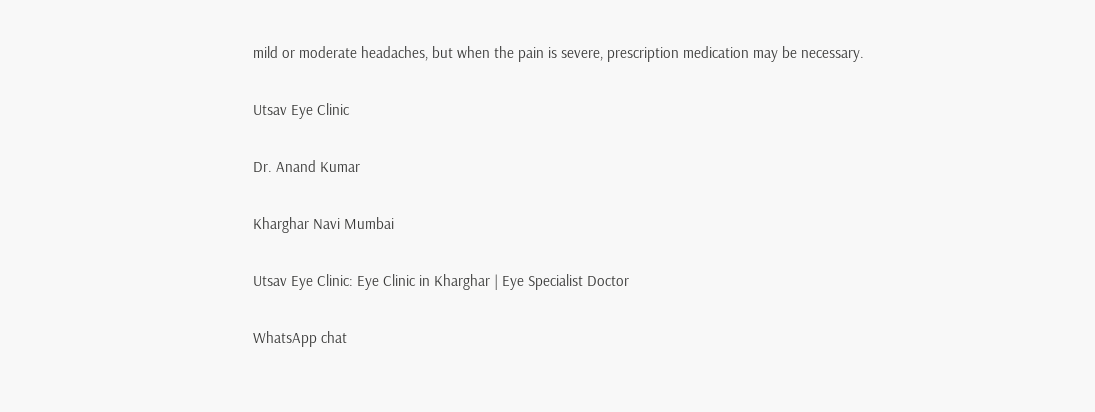mild or moderate headaches, but when the pain is severe, prescription medication may be necessary.

Utsav Eye Clinic

Dr. Anand Kumar

Kharghar Navi Mumbai

Utsav Eye Clinic: Eye Clinic in Kharghar | Eye Specialist Doctor

WhatsApp chat